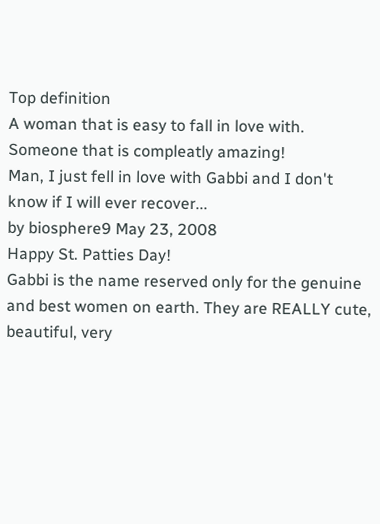Top definition
A woman that is easy to fall in love with. Someone that is compleatly amazing!
Man, I just fell in love with Gabbi and I don't know if I will ever recover...
by biosphere9 May 23, 2008
Happy St. Patties Day!
Gabbi is the name reserved only for the genuine and best women on earth. They are REALLY cute, beautiful, very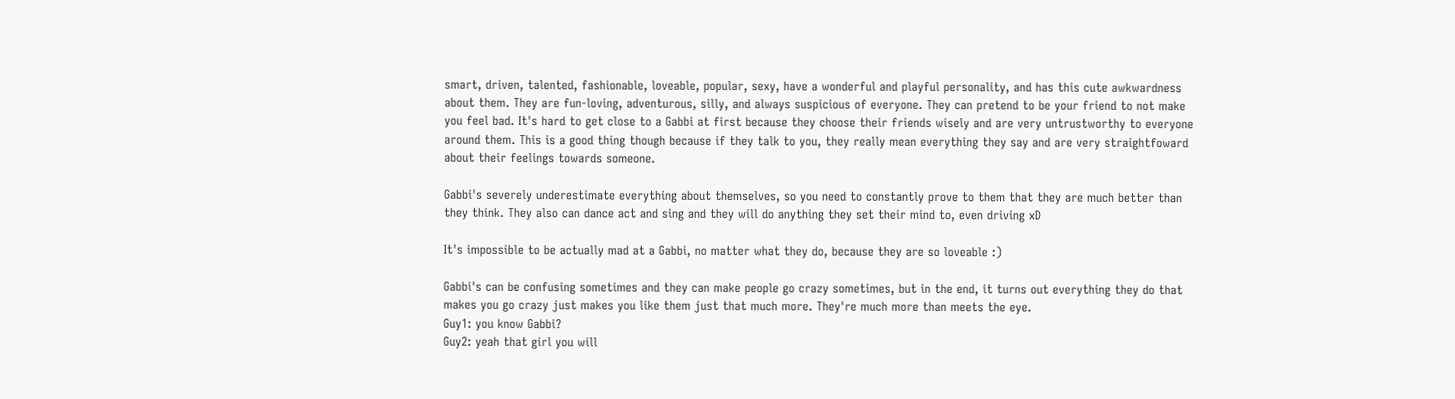smart, driven, talented, fashionable, loveable, popular, sexy, have a wonderful and playful personality, and has this cute awkwardness about them. They are fun-loving, adventurous, silly, and always suspicious of everyone. They can pretend to be your friend to not make you feel bad. It's hard to get close to a Gabbi at first because they choose their friends wisely and are very untrustworthy to everyone around them. This is a good thing though because if they talk to you, they really mean everything they say and are very straightfoward about their feelings towards someone.

Gabbi's severely underestimate everything about themselves, so you need to constantly prove to them that they are much better than they think. They also can dance act and sing and they will do anything they set their mind to, even driving xD

It's impossible to be actually mad at a Gabbi, no matter what they do, because they are so loveable :)

Gabbi's can be confusing sometimes and they can make people go crazy sometimes, but in the end, it turns out everything they do that makes you go crazy just makes you like them just that much more. They're much more than meets the eye.
Guy1: you know Gabbi?
Guy2: yeah that girl you will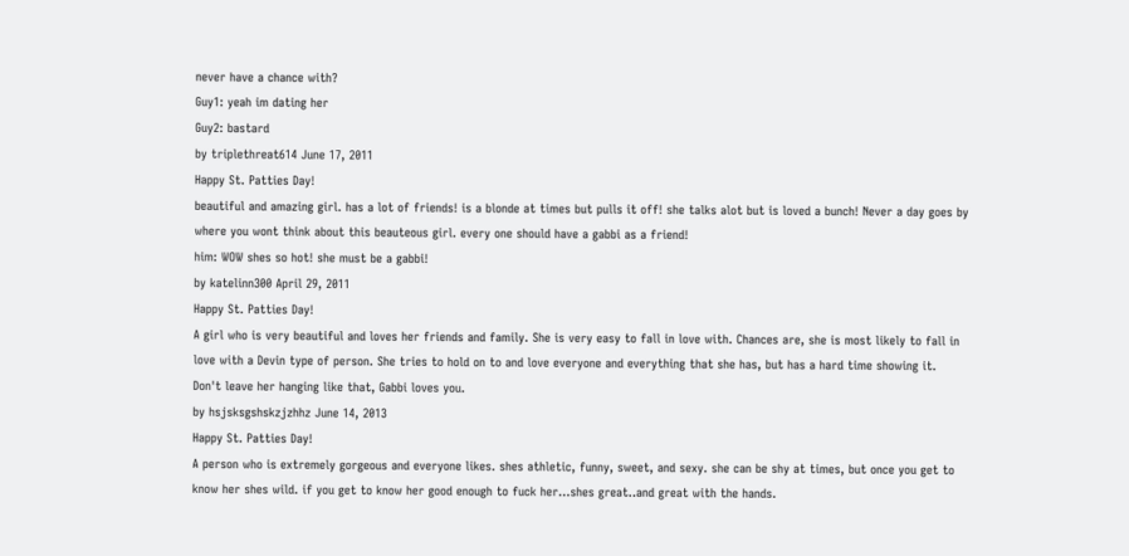never have a chance with?
Guy1: yeah im dating her
Guy2: bastard
by triplethreat614 June 17, 2011
Happy St. Patties Day!
beautiful and amazing girl. has a lot of friends! is a blonde at times but pulls it off! she talks alot but is loved a bunch! Never a day goes by where you wont think about this beauteous girl. every one should have a gabbi as a friend!
him: WOW shes so hot! she must be a gabbi!
by katelinn300 April 29, 2011
Happy St. Patties Day!
A girl who is very beautiful and loves her friends and family. She is very easy to fall in love with. Chances are, she is most likely to fall in love with a Devin type of person. She tries to hold on to and love everyone and everything that she has, but has a hard time showing it.
Don't leave her hanging like that, Gabbi loves you.
by hsjsksgshskzjzhhz June 14, 2013
Happy St. Patties Day!
A person who is extremely gorgeous and everyone likes. shes athletic, funny, sweet, and sexy. she can be shy at times, but once you get to know her shes wild. if you get to know her good enough to fuck her...shes great..and great with the hands.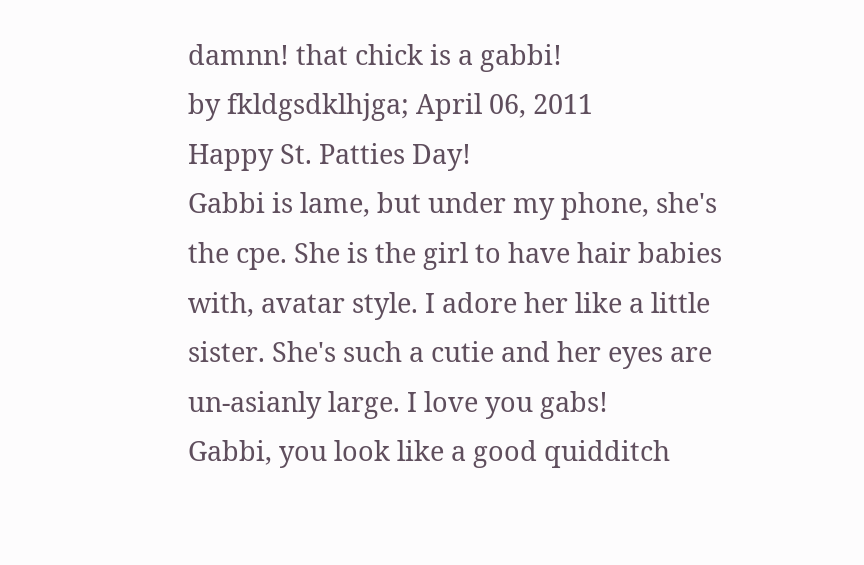damnn! that chick is a gabbi!
by fkldgsdklhjga; April 06, 2011
Happy St. Patties Day!
Gabbi is lame, but under my phone, she's the cpe. She is the girl to have hair babies with, avatar style. I adore her like a little sister. She's such a cutie and her eyes are un-asianly large. I love you gabs!
Gabbi, you look like a good quidditch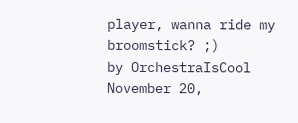player, wanna ride my broomstick? ;)
by OrchestraIsCool November 20,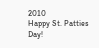2010
Happy St. Patties Day!